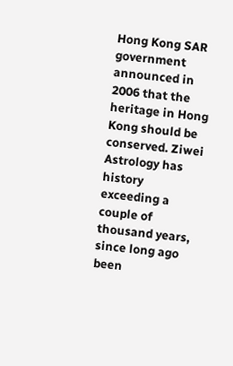Hong Kong SAR government announced in 2006 that the heritage in Hong Kong should be conserved. Ziwei Astrology has history exceeding a couple of thousand years, since long ago been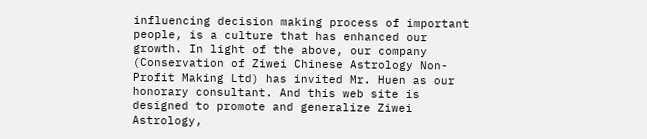influencing decision making process of important people, is a culture that has enhanced our growth. In light of the above, our company (Conservation of Ziwei Chinese Astrology Non-Profit Making Ltd) has invited Mr. Huen as our honorary consultant. And this web site is designed to promote and generalize Ziwei Astrology,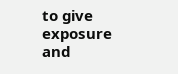to give exposure and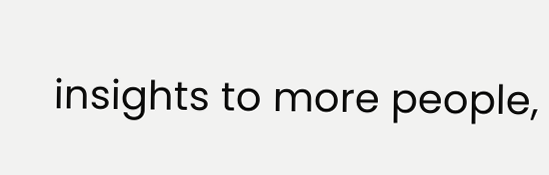insights to more people,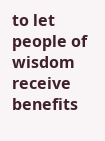to let people of wisdom receive benefits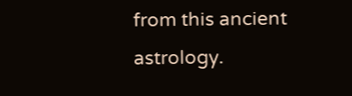from this ancient astrology.